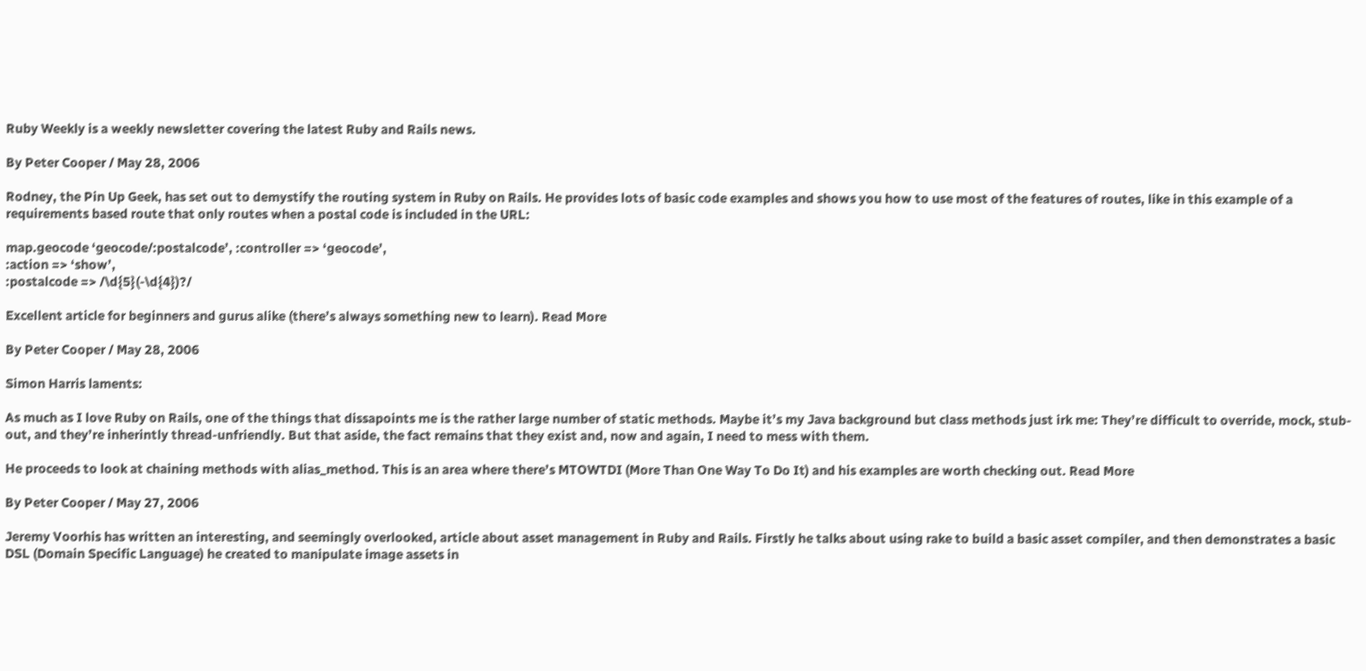Ruby Weekly is a weekly newsletter covering the latest Ruby and Rails news.

By Peter Cooper / May 28, 2006

Rodney, the Pin Up Geek, has set out to demystify the routing system in Ruby on Rails. He provides lots of basic code examples and shows you how to use most of the features of routes, like in this example of a requirements based route that only routes when a postal code is included in the URL:

map.geocode ‘geocode/:postalcode’, :controller => ‘geocode’,
:action => ‘show’,
:postalcode => /\d{5}(-\d{4})?/

Excellent article for beginners and gurus alike (there’s always something new to learn). Read More

By Peter Cooper / May 28, 2006

Simon Harris laments:

As much as I love Ruby on Rails, one of the things that dissapoints me is the rather large number of static methods. Maybe it’s my Java background but class methods just irk me: They’re difficult to override, mock, stub-out, and they’re inherintly thread-unfriendly. But that aside, the fact remains that they exist and, now and again, I need to mess with them.

He proceeds to look at chaining methods with alias_method. This is an area where there’s MTOWTDI (More Than One Way To Do It) and his examples are worth checking out. Read More

By Peter Cooper / May 27, 2006

Jeremy Voorhis has written an interesting, and seemingly overlooked, article about asset management in Ruby and Rails. Firstly he talks about using rake to build a basic asset compiler, and then demonstrates a basic DSL (Domain Specific Language) he created to manipulate image assets in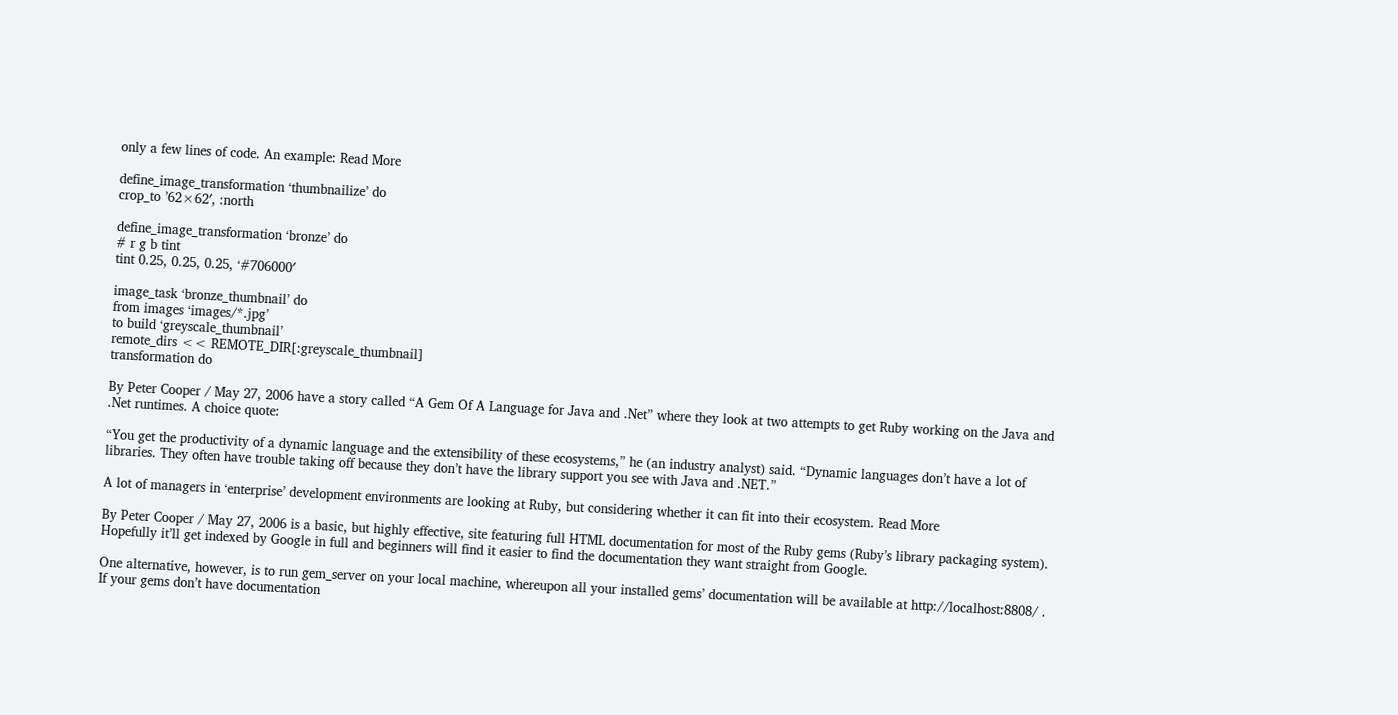only a few lines of code. An example: Read More

define_image_transformation ‘thumbnailize’ do
crop_to ’62×62′, :north

define_image_transformation ‘bronze’ do
# r g b tint
tint 0.25, 0.25, 0.25, ‘#706000′

image_task ‘bronze_thumbnail’ do
from images ‘images/*.jpg’
to build ‘greyscale_thumbnail’
remote_dirs << REMOTE_DIR[:greyscale_thumbnail]
transformation do

By Peter Cooper / May 27, 2006 have a story called “A Gem Of A Language for Java and .Net” where they look at two attempts to get Ruby working on the Java and .Net runtimes. A choice quote:

“You get the productivity of a dynamic language and the extensibility of these ecosystems,” he (an industry analyst) said. “Dynamic languages don’t have a lot of libraries. They often have trouble taking off because they don’t have the library support you see with Java and .NET.”

A lot of managers in ‘enterprise’ development environments are looking at Ruby, but considering whether it can fit into their ecosystem. Read More

By Peter Cooper / May 27, 2006 is a basic, but highly effective, site featuring full HTML documentation for most of the Ruby gems (Ruby’s library packaging system). Hopefully it’ll get indexed by Google in full and beginners will find it easier to find the documentation they want straight from Google.

One alternative, however, is to run gem_server on your local machine, whereupon all your installed gems’ documentation will be available at http://localhost:8808/ . If your gems don’t have documentation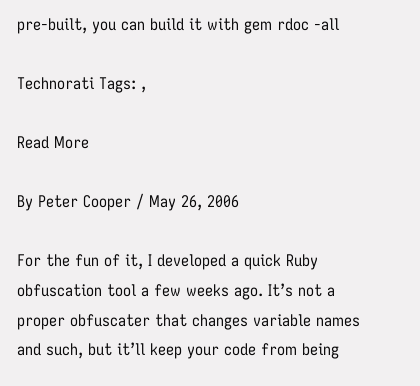pre-built, you can build it with gem rdoc -all

Technorati Tags: ,

Read More

By Peter Cooper / May 26, 2006

For the fun of it, I developed a quick Ruby obfuscation tool a few weeks ago. It’s not a proper obfuscater that changes variable names and such, but it’ll keep your code from being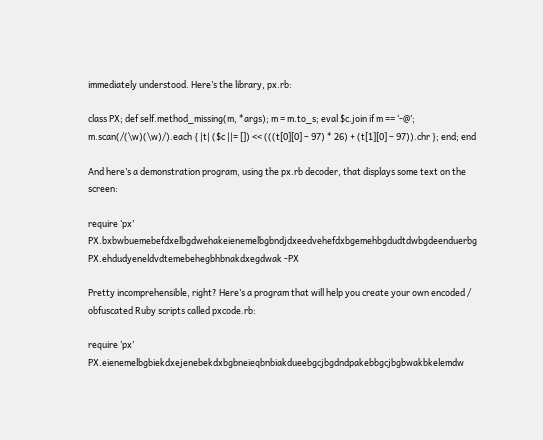immediately understood. Here’s the library, px.rb:

class PX; def self.method_missing(m, *args); m = m.to_s; eval $c.join if m == ‘-@’; m.scan(/(\w)(\w)/).each { |t| ($c ||= []) << (((t[0][0] – 97) * 26) + (t[1][0] – 97)).chr }; end; end

And here’s a demonstration program, using the px.rb decoder, that displays some text on the screen:

require ‘px’ PX.bxbwbuemebefdxelbgdwehakeienemelbgbndjdxeedvehefdxbgemehbgdudtdwbgdeenduerbg PX.ehdudyeneldvdtemebehegbhbnakdxegdwak -PX

Pretty incomprehensible, right? Here’s a program that will help you create your own encoded / obfuscated Ruby scripts called pxcode.rb:

require ‘px’ PX.eienemelbgbiekdxejenebekdxbgbneieqbnbiakdueebgcjbgdndpakebbgcjbgbwakbkelemdw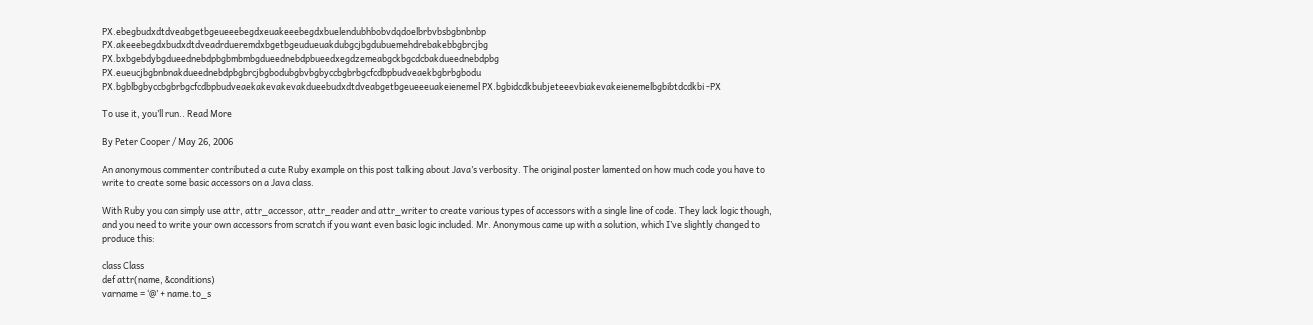PX.ebegbudxdtdveabgetbgeueeebegdxeuakeeebegdxbuelendubhbobvdqdoelbrbvbsbgbnbnbp PX.akeeebegdxbudxdtdveadrdueremdxbgetbgeudueuakdubgcjbgdubuemehdrebakebbgbrcjbg PX.bxbgebdybgdueednebdpbgbmbmbgdueednebdpbueedxegdzemeabgckbgcdcbakdueednebdpbg PX.eueucjbgbnbnakdueednebdpbgbrcjbgbodubgbvbgbyccbgbrbgcfcdbpbudveaekbgbrbgbodu PX.bgblbgbyccbgbrbgcfcdbpbudveaekakevakevakdueebudxdtdveabgetbgeueeeuakeienemel PX.bgbidcdkbubjeteeevbiakevakeienemelbgbibtdcdkbi -PX

To use it, you’ll run.. Read More

By Peter Cooper / May 26, 2006

An anonymous commenter contributed a cute Ruby example on this post talking about Java’s verbosity. The original poster lamented on how much code you have to write to create some basic accessors on a Java class.

With Ruby you can simply use attr, attr_accessor, attr_reader and attr_writer to create various types of accessors with a single line of code. They lack logic though, and you need to write your own accessors from scratch if you want even basic logic included. Mr. Anonymous came up with a solution, which I’ve slightly changed to produce this:

class Class
def attr(name, &conditions)
varname = ‘@’ + name.to_s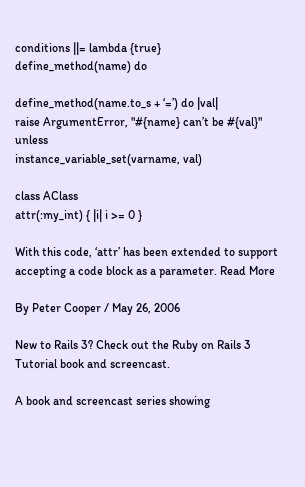conditions ||= lambda {true}
define_method(name) do

define_method(name.to_s + ‘=’) do |val|
raise ArgumentError, "#{name} can’t be #{val}" unless
instance_variable_set(varname, val)

class AClass
attr(:my_int) { |i| i >= 0 }

With this code, ‘attr’ has been extended to support accepting a code block as a parameter. Read More

By Peter Cooper / May 26, 2006

New to Rails 3? Check out the Ruby on Rails 3 Tutorial book and screencast.

A book and screencast series showing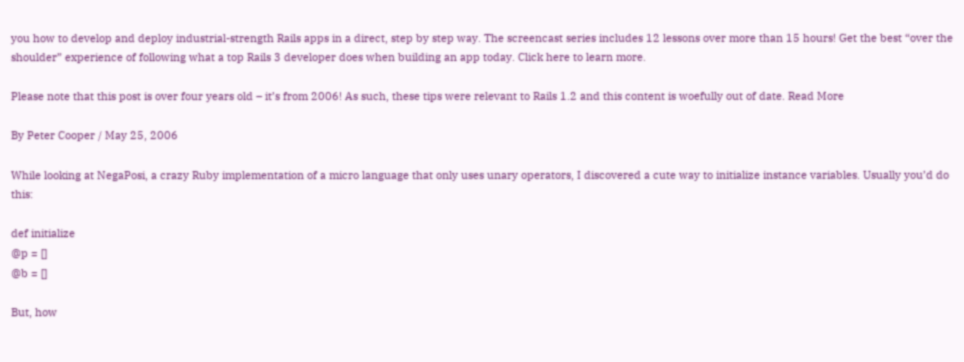you how to develop and deploy industrial-strength Rails apps in a direct, step by step way. The screencast series includes 12 lessons over more than 15 hours! Get the best “over the shoulder” experience of following what a top Rails 3 developer does when building an app today. Click here to learn more.

Please note that this post is over four years old – it’s from 2006! As such, these tips were relevant to Rails 1.2 and this content is woefully out of date. Read More

By Peter Cooper / May 25, 2006

While looking at NegaPosi, a crazy Ruby implementation of a micro language that only uses unary operators, I discovered a cute way to initialize instance variables. Usually you’d do this:

def initialize
@p = []
@b = []

But, how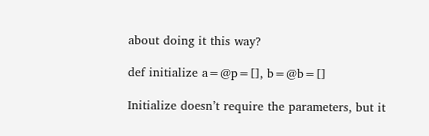about doing it this way?

def initialize a=@p=[], b=@b=[]

Initialize doesn’t require the parameters, but it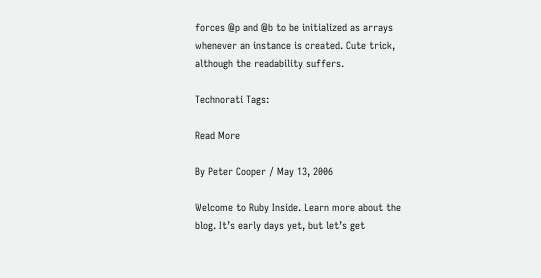forces @p and @b to be initialized as arrays whenever an instance is created. Cute trick, although the readability suffers.

Technorati Tags:

Read More

By Peter Cooper / May 13, 2006

Welcome to Ruby Inside. Learn more about the blog. It’s early days yet, but let’s get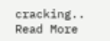cracking.. Read More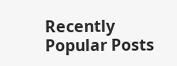Recently Popular Posts